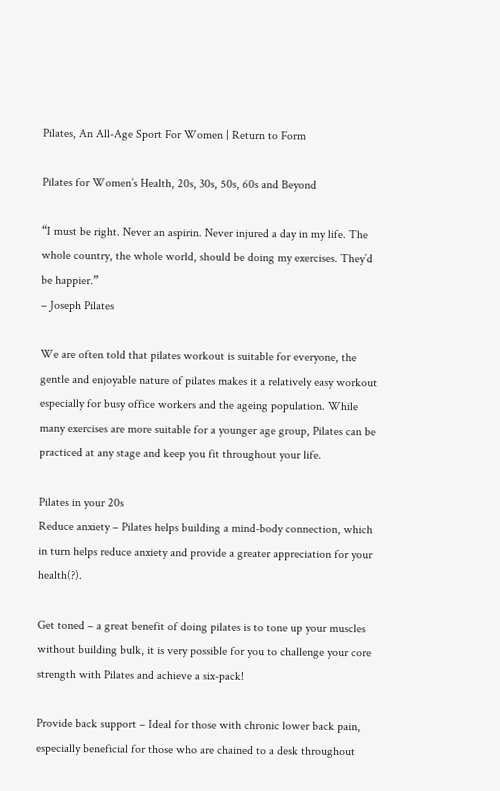Pilates, An All-Age Sport For Women | Return to Form

Pilates for Women’s Health, 20s, 30s, 50s, 60s and Beyond

“I must be right. Never an aspirin. Never injured a day in my life. The whole country, the whole world, should be doing my exercises. They’d be happier.”
– Joseph Pilates

We are often told that pilates workout is suitable for everyone, the gentle and enjoyable nature of pilates makes it a relatively easy workout especially for busy office workers and the ageing population. While many exercises are more suitable for a younger age group, Pilates can be practiced at any stage and keep you fit throughout your life.

Pilates in your 20s
Reduce anxiety – Pilates helps building a mind-body connection, which in turn helps reduce anxiety and provide a greater appreciation for your health(?).

Get toned – a great benefit of doing pilates is to tone up your muscles without building bulk, it is very possible for you to challenge your core strength with Pilates and achieve a six-pack!

Provide back support – Ideal for those with chronic lower back pain, especially beneficial for those who are chained to a desk throughout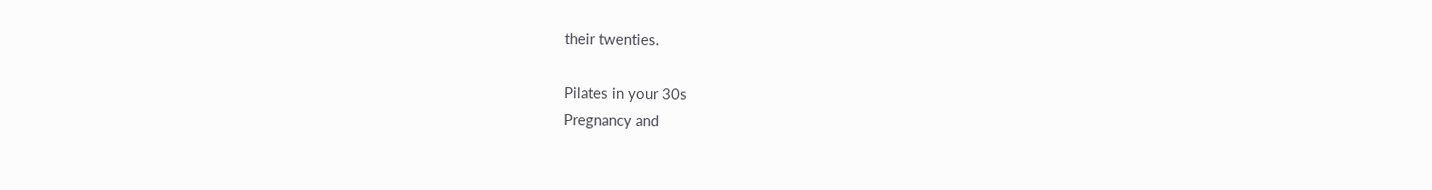their twenties.

Pilates in your 30s
Pregnancy and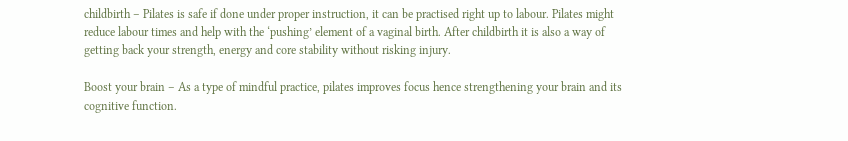childbirth – Pilates is safe if done under proper instruction, it can be practised right up to labour. Pilates might reduce labour times and help with the ‘pushing’ element of a vaginal birth. After childbirth it is also a way of getting back your strength, energy and core stability without risking injury.

Boost your brain – As a type of mindful practice, pilates improves focus hence strengthening your brain and its cognitive function.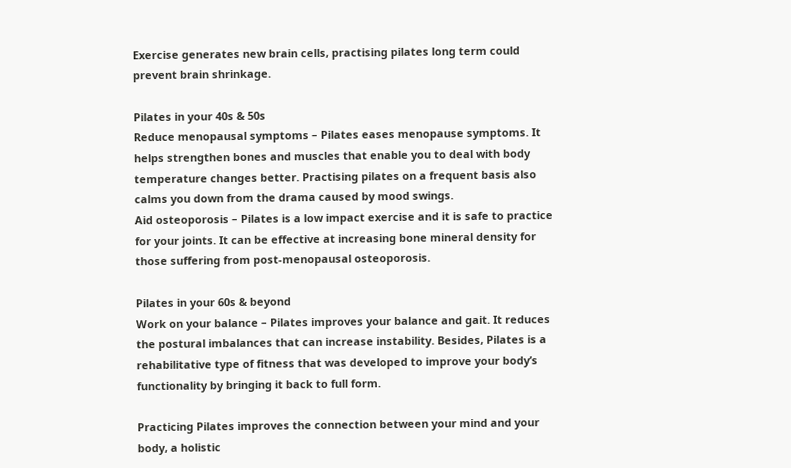Exercise generates new brain cells, practising pilates long term could prevent brain shrinkage.

Pilates in your 40s & 50s
Reduce menopausal symptoms – Pilates eases menopause symptoms. It helps strengthen bones and muscles that enable you to deal with body temperature changes better. Practising pilates on a frequent basis also calms you down from the drama caused by mood swings.
Aid osteoporosis – Pilates is a low impact exercise and it is safe to practice for your joints. It can be effective at increasing bone mineral density for those suffering from post-menopausal osteoporosis.

Pilates in your 60s & beyond
Work on your balance – Pilates improves your balance and gait. It reduces the postural imbalances that can increase instability. Besides, Pilates is a rehabilitative type of fitness that was developed to improve your body’s functionality by bringing it back to full form.

Practicing Pilates improves the connection between your mind and your body, a holistic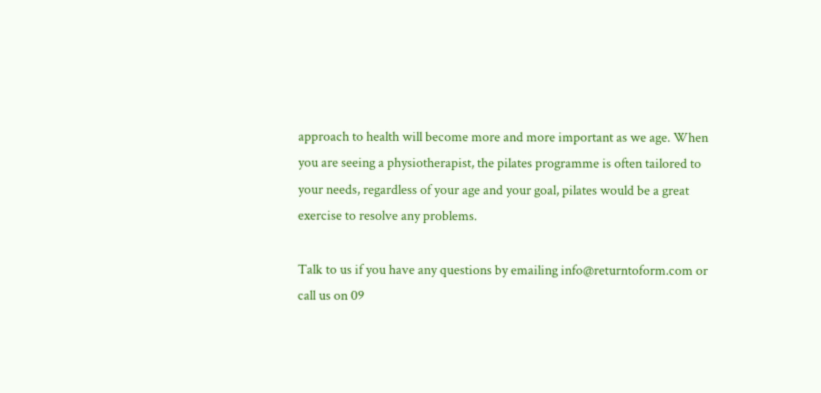approach to health will become more and more important as we age. When you are seeing a physiotherapist, the pilates programme is often tailored to your needs, regardless of your age and your goal, pilates would be a great exercise to resolve any problems.

Talk to us if you have any questions by emailing info@returntoform.com or call us on 09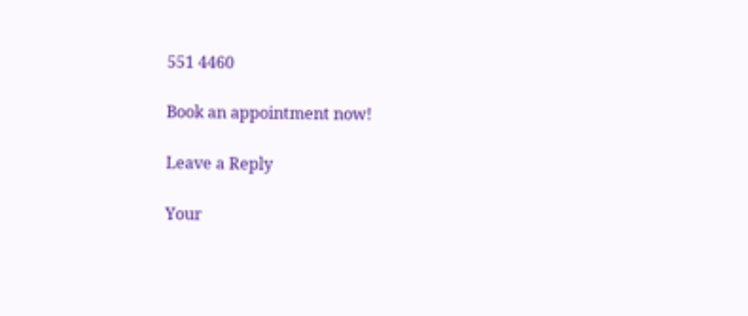551 4460

Book an appointment now!

Leave a Reply

Your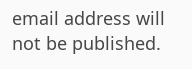email address will not be published.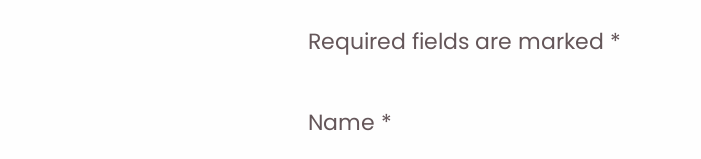Required fields are marked *

Name *